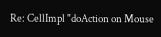Re: CellImpl "doAction on Mouse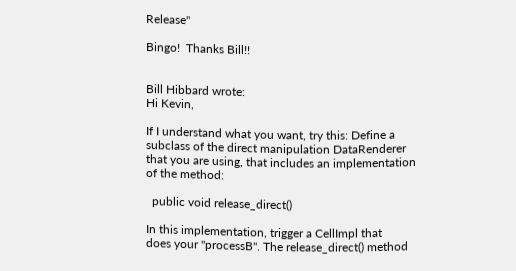Release"

Bingo!  Thanks Bill!!


Bill Hibbard wrote:
Hi Kevin,

If I understand what you want, try this: Define a
subclass of the direct manipulation DataRenderer
that you are using, that includes an implementation
of the method:

  public void release_direct()

In this implementation, trigger a CellImpl that
does your "processB". The release_direct() method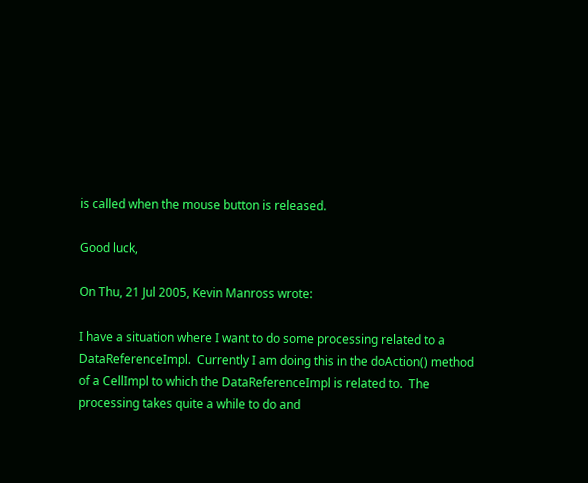is called when the mouse button is released.

Good luck,

On Thu, 21 Jul 2005, Kevin Manross wrote:

I have a situation where I want to do some processing related to a
DataReferenceImpl.  Currently I am doing this in the doAction() method
of a CellImpl to which the DataReferenceImpl is related to.  The
processing takes quite a while to do and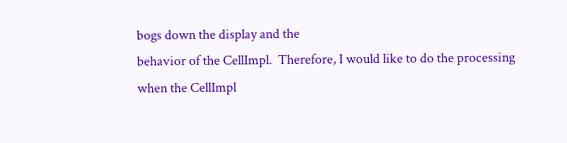bogs down the display and the
behavior of the CellImpl.  Therefore, I would like to do the processing
when the CellImpl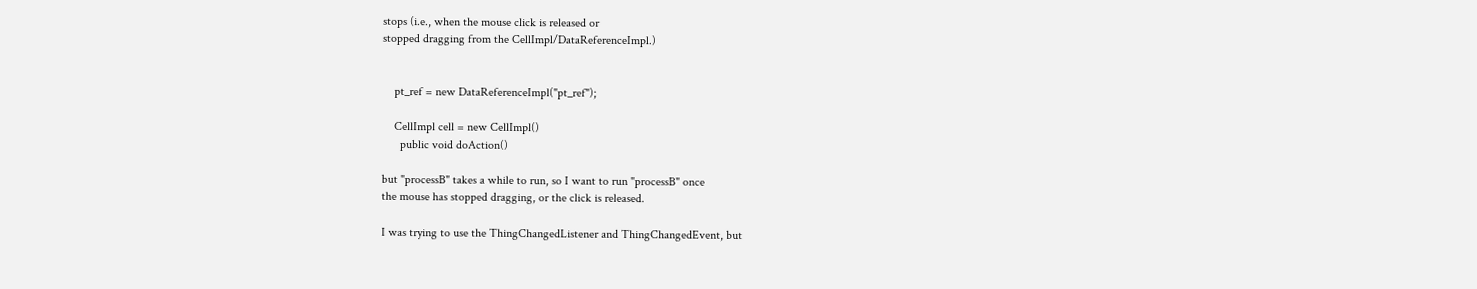stops (i.e., when the mouse click is released or
stopped dragging from the CellImpl/DataReferenceImpl.)


    pt_ref = new DataReferenceImpl("pt_ref");

    CellImpl cell = new CellImpl()
      public void doAction()

but "processB" takes a while to run, so I want to run "processB" once
the mouse has stopped dragging, or the click is released.

I was trying to use the ThingChangedListener and ThingChangedEvent, but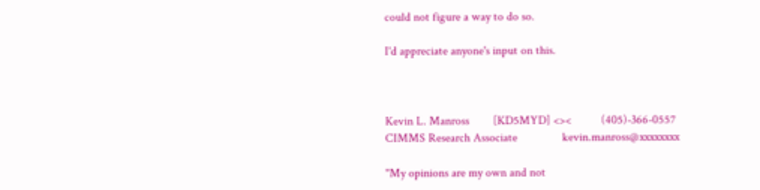could not figure a way to do so.

I'd appreciate anyone's input on this.



Kevin L. Manross        [KD5MYD] <><          (405)-366-0557
CIMMS Research Associate               kevin.manross@xxxxxxxx

"My opinions are my own and not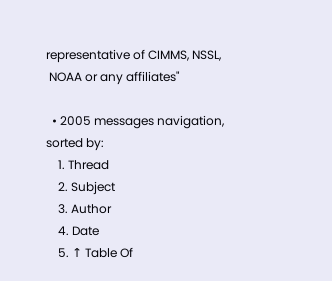representative of CIMMS, NSSL,
 NOAA or any affiliates"

  • 2005 messages navigation, sorted by:
    1. Thread
    2. Subject
    3. Author
    4. Date
    5. ↑ Table Of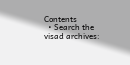Contents
  • Search the visad archives: